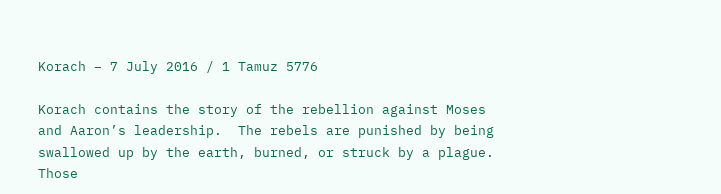Korach – 7 July 2016 / 1 Tamuz 5776

Korach contains the story of the rebellion against Moses and Aaron’s leadership.  The rebels are punished by being swallowed up by the earth, burned, or struck by a plague.  Those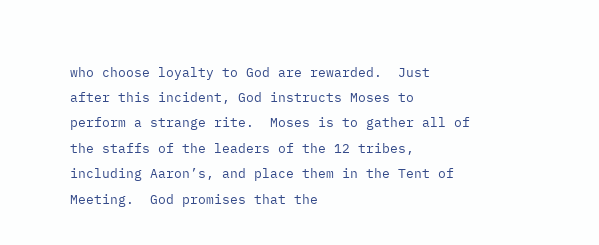who choose loyalty to God are rewarded.  Just after this incident, God instructs Moses to perform a strange rite.  Moses is to gather all of the staffs of the leaders of the 12 tribes, including Aaron’s, and place them in the Tent of Meeting.  God promises that the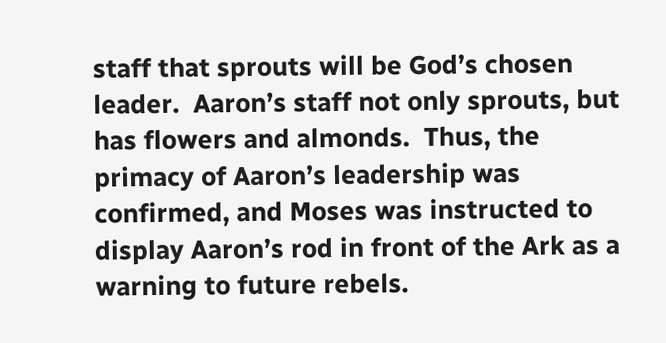staff that sprouts will be God’s chosen leader.  Aaron’s staff not only sprouts, but has flowers and almonds.  Thus, the primacy of Aaron’s leadership was confirmed, and Moses was instructed to display Aaron’s rod in front of the Ark as a warning to future rebels.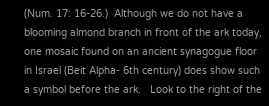(Num. 17: 16-26.)  Although we do not have a blooming almond branch in front of the ark today, one mosaic found on an ancient synagogue floor in Israel (Beit Alpha- 6th century) does show such a symbol before the ark.   Look to the right of the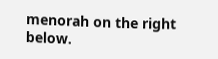menorah on the right below.